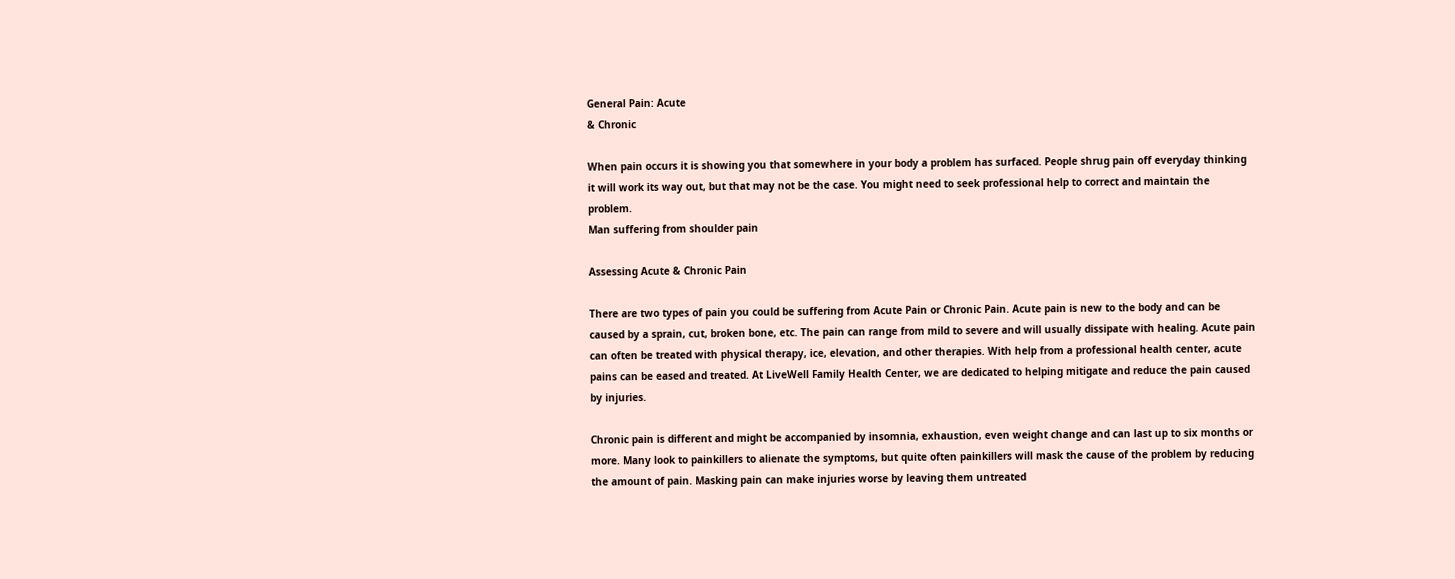General Pain: Acute
& Chronic

When pain occurs it is showing you that somewhere in your body a problem has surfaced. People shrug pain off everyday thinking it will work its way out, but that may not be the case. You might need to seek professional help to correct and maintain the problem.
Man suffering from shoulder pain

Assessing Acute & Chronic Pain

There are two types of pain you could be suffering from Acute Pain or Chronic Pain. Acute pain is new to the body and can be caused by a sprain, cut, broken bone, etc. The pain can range from mild to severe and will usually dissipate with healing. Acute pain can often be treated with physical therapy, ice, elevation, and other therapies. With help from a professional health center, acute pains can be eased and treated. At LiveWell Family Health Center, we are dedicated to helping mitigate and reduce the pain caused by injuries.

Chronic pain is different and might be accompanied by insomnia, exhaustion, even weight change and can last up to six months or more. Many look to painkillers to alienate the symptoms, but quite often painkillers will mask the cause of the problem by reducing the amount of pain. Masking pain can make injuries worse by leaving them untreated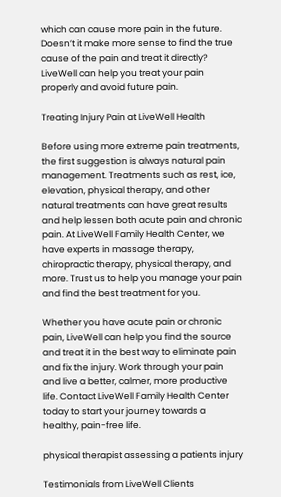which can cause more pain in the future. Doesn’t it make more sense to find the true cause of the pain and treat it directly? LiveWell can help you treat your pain properly and avoid future pain.

Treating Injury Pain at LiveWell Health

Before using more extreme pain treatments, the first suggestion is always natural pain management. Treatments such as rest, ice, elevation, physical therapy, and other natural treatments can have great results and help lessen both acute pain and chronic pain. At LiveWell Family Health Center, we have experts in massage therapy, chiropractic therapy, physical therapy, and more. Trust us to help you manage your pain and find the best treatment for you.

Whether you have acute pain or chronic pain, LiveWell can help you find the source and treat it in the best way to eliminate pain and fix the injury. Work through your pain and live a better, calmer, more productive life. Contact LiveWell Family Health Center today to start your journey towards a healthy, pain-free life.

physical therapist assessing a patients injury

Testimonials from LiveWell Clients